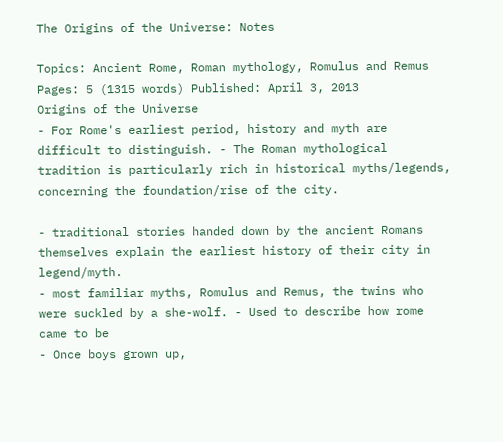The Origins of the Universe: Notes

Topics: Ancient Rome, Roman mythology, Romulus and Remus Pages: 5 (1315 words) Published: April 3, 2013
Origins of the Universe
- For Rome's earliest period, history and myth are difficult to distinguish. - The Roman mythological tradition is particularly rich in historical myths/legends, concerning the foundation/rise of the city.

- traditional stories handed down by the ancient Romans themselves explain the earliest history of their city in legend/myth.
- most familiar myths, Romulus and Remus, the twins who were suckled by a she-wolf. - Used to describe how rome came to be
- Once boys grown up,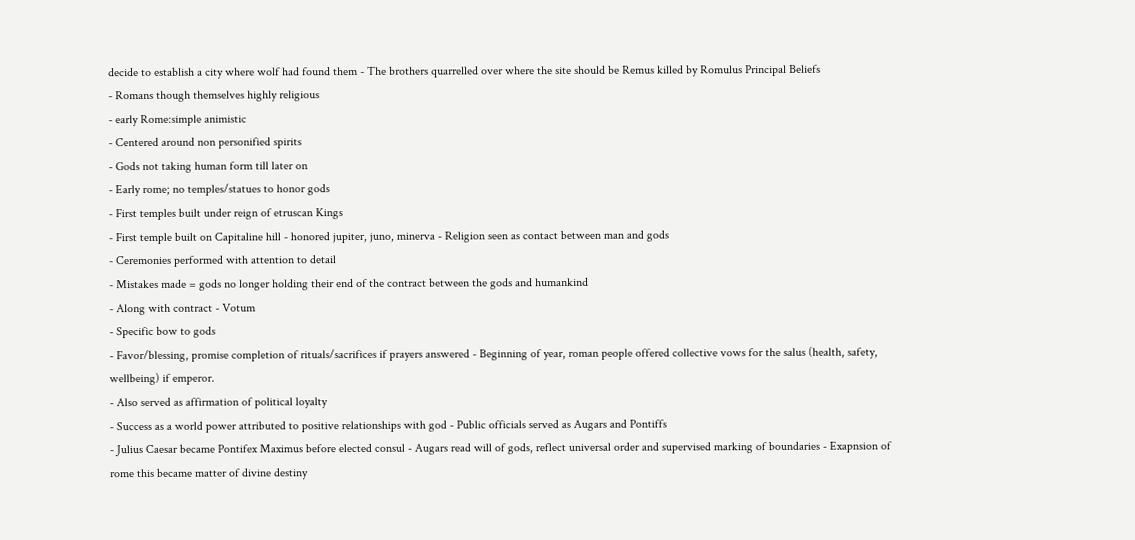decide to establish a city where wolf had found them - The brothers quarrelled over where the site should be Remus killed by Romulus Principal Beliefs
- Romans though themselves highly religious
- early Rome:simple animistic
- Centered around non personified spirits
- Gods not taking human form till later on
- Early rome; no temples/statues to honor gods
- First temples built under reign of etruscan Kings
- First temple built on Capitaline hill - honored jupiter, juno, minerva - Religion seen as contact between man and gods
- Ceremonies performed with attention to detail
- Mistakes made = gods no longer holding their end of the contract between the gods and humankind
- Along with contract - Votum
- Specific bow to gods
- Favor/blessing, promise completion of rituals/sacrifices if prayers answered - Beginning of year, roman people offered collective vows for the salus (health, safety, wellbeing) if emperor.
- Also served as affirmation of political loyalty
- Success as a world power attributed to positive relationships with god - Public officials served as Augars and Pontiffs
- Julius Caesar became Pontifex Maximus before elected consul - Augars read will of gods, reflect universal order and supervised marking of boundaries - Exapnsion of rome this became matter of divine destiny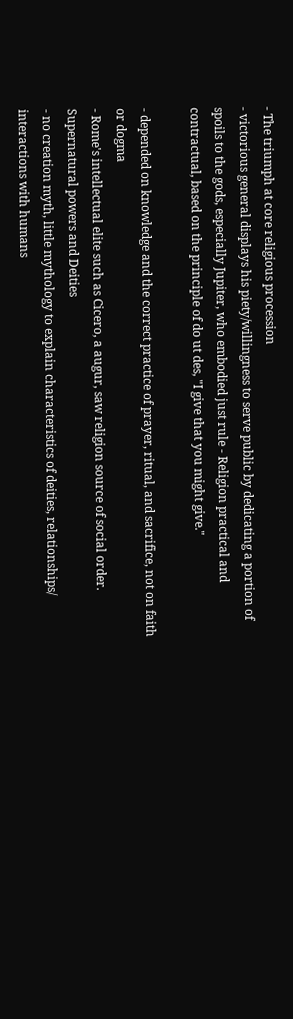- The triumph at core religious procession
- victorious general displays his piety/willingness to serve public by dedicating a portion of spoils to the gods, especially Jupiter, who embodied just rule - Religion practical and contractual, based on the principle of do ut des, "I give that you might give."

- depended on knowledge and the correct practice of prayer, ritual, and sacrifice, not on faith or dogma
- Rome's intellectual elite such as Cicero, a augur, saw religion source of social order. Supernatural powers and Deities
- no creation myth, little mythology to explain characteristics of deities, relationships/ interactions with humans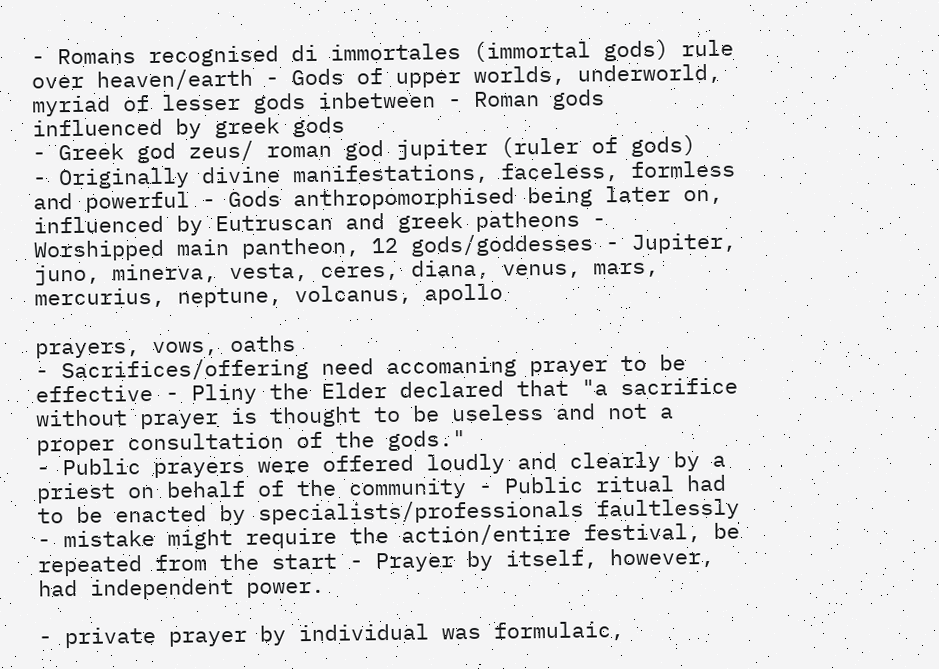- Romans recognised di immortales (immortal gods) rule over heaven/earth - Gods of upper worlds, underworld, myriad of lesser gods inbetween - Roman gods influenced by greek gods
- Greek god zeus/ roman god jupiter (ruler of gods)
- Originally divine manifestations, faceless, formless and powerful - Gods anthropomorphised being later on, influenced by Eutruscan and greek patheons - Worshipped main pantheon, 12 gods/goddesses - Jupiter, juno, minerva, vesta, ceres, diana, venus, mars, mercurius, neptune, volcanus, apollo

prayers, vows, oaths
- Sacrifices/offering need accomaning prayer to be effective - Pliny the Elder declared that "a sacrifice without prayer is thought to be useless and not a proper consultation of the gods."
- Public prayers were offered loudly and clearly by a priest on behalf of the community - Public ritual had to be enacted by specialists/professionals faultlessly - mistake might require the action/entire festival, be repeated from the start - Prayer by itself, however, had independent power.

- private prayer by individual was formulaic,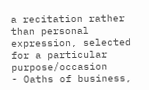a recitation rather than personal expression, selected for a particular purpose/occasion
- Oaths of business,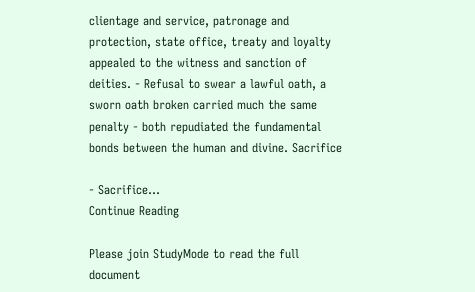clientage and service, patronage and protection, state office, treaty and loyalty appealed to the witness and sanction of deities. - Refusal to swear a lawful oath, a sworn oath broken carried much the same penalty - both repudiated the fundamental bonds between the human and divine. Sacrifice

- Sacrifice...
Continue Reading

Please join StudyMode to read the full document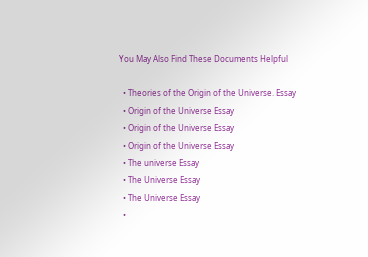You May Also Find These Documents Helpful

  • Theories of the Origin of the Universe. Essay
  • Origin of the Universe Essay
  • Origin of the Universe Essay
  • Origin of the Universe Essay
  • The universe Essay
  • The Universe Essay
  • The Universe Essay
  •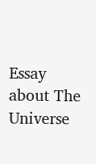Essay about The Universe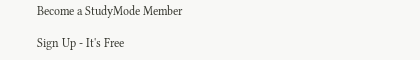Become a StudyMode Member

Sign Up - It's Free